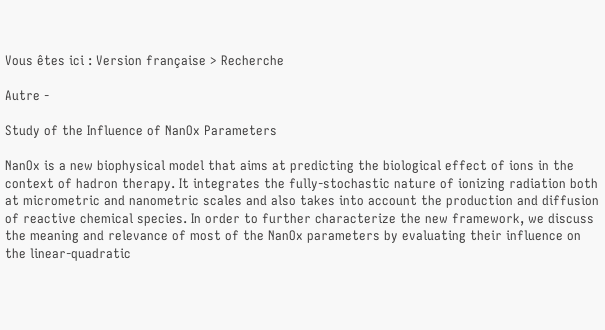Vous êtes ici : Version française > Recherche

Autre -

Study of the Influence of NanOx Parameters

NanOx is a new biophysical model that aims at predicting the biological effect of ions in the context of hadron therapy. It integrates the fully-stochastic nature of ionizing radiation both at micrometric and nanometric scales and also takes into account the production and diffusion of reactive chemical species. In order to further characterize the new framework, we discuss the meaning and relevance of most of the NanOx parameters by evaluating their influence on the linear-quadratic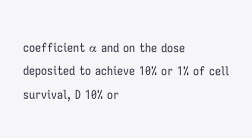coefficient α and on the dose deposited to achieve 10% or 1% of cell survival, D 10% or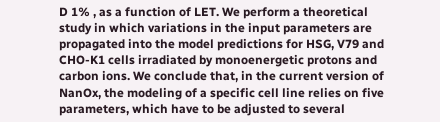D 1% , as a function of LET. We perform a theoretical study in which variations in the input parameters are propagated into the model predictions for HSG, V79 and CHO-K1 cells irradiated by monoenergetic protons and carbon ions. We conclude that, in the current version of NanOx, the modeling of a specific cell line relies on five parameters, which have to be adjusted to several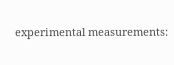experimental measurements: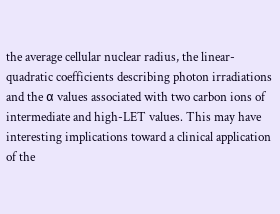the average cellular nuclear radius, the linear-quadratic coefficients describing photon irradiations and the α values associated with two carbon ions of intermediate and high-LET values. This may have interesting implications toward a clinical application of the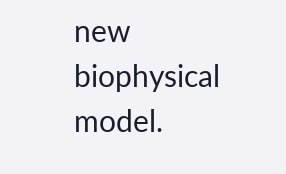new biophysical model.